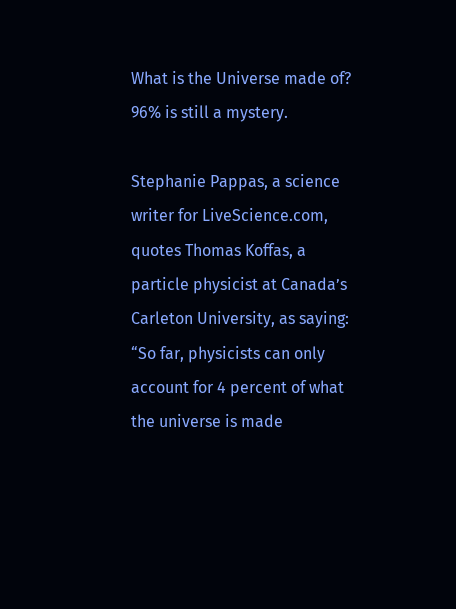What is the Universe made of? 96% is still a mystery.

Stephanie Pappas, a science writer for LiveScience.com, quotes Thomas Koffas, a particle physicist at Canada’s Carleton University, as saying: “So far, physicists can only account for 4 percent of what the universe is made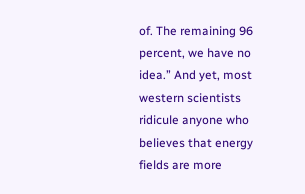of. The remaining 96 percent, we have no idea.” And yet, most western scientists ridicule anyone who believes that energy fields are more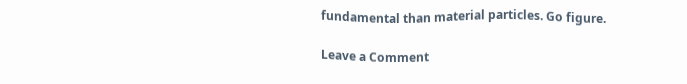fundamental than material particles. Go figure.

Leave a Comment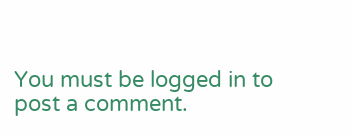You must be logged in to post a comment.